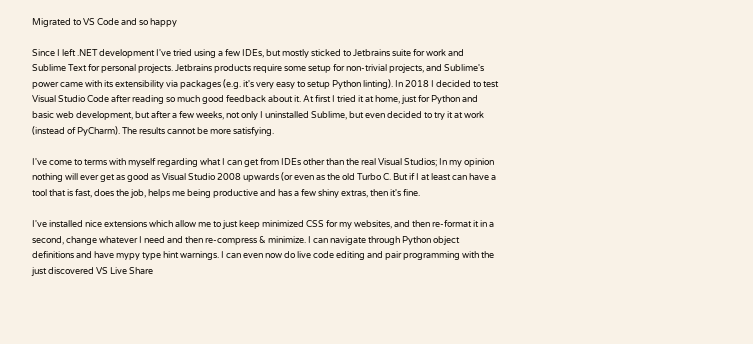Migrated to VS Code and so happy

Since I left .NET development I've tried using a few IDEs, but mostly sticked to Jetbrains suite for work and Sublime Text for personal projects. Jetbrains products require some setup for non-trivial projects, and Sublime's power came with its extensibility via packages (e.g. it's very easy to setup Python linting). In 2018 I decided to test Visual Studio Code after reading so much good feedback about it. At first I tried it at home, just for Python and basic web development, but after a few weeks, not only I uninstalled Sublime, but even decided to try it at work (instead of PyCharm). The results cannot be more satisfying.

I've come to terms with myself regarding what I can get from IDEs other than the real Visual Studios; In my opinion nothing will ever get as good as Visual Studio 2008 upwards (or even as the old Turbo C. But if I at least can have a tool that is fast, does the job, helps me being productive and has a few shiny extras, then it's fine.

I've installed nice extensions which allow me to just keep minimized CSS for my websites, and then re-format it in a second, change whatever I need and then re-compress & minimize. I can navigate through Python object definitions and have mypy type hint warnings. I can even now do live code editing and pair programming with the just discovered VS Live Share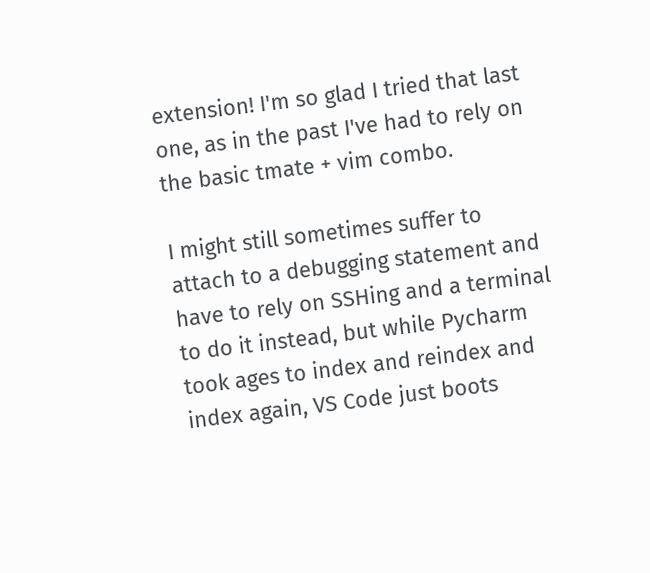extension! I'm so glad I tried that last one, as in the past I've had to rely on the basic tmate + vim combo.

I might still sometimes suffer to attach to a debugging statement and have to rely on SSHing and a terminal to do it instead, but while Pycharm took ages to index and reindex and index again, VS Code just boots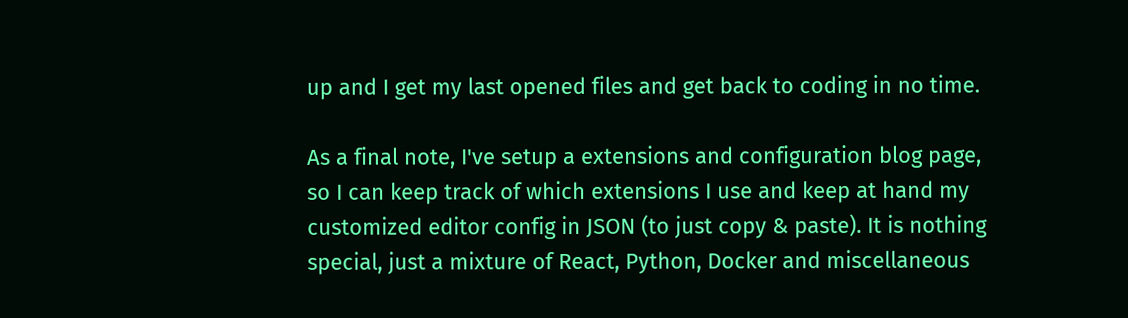up and I get my last opened files and get back to coding in no time.

As a final note, I've setup a extensions and configuration blog page, so I can keep track of which extensions I use and keep at hand my customized editor config in JSON (to just copy & paste). It is nothing special, just a mixture of React, Python, Docker and miscellaneous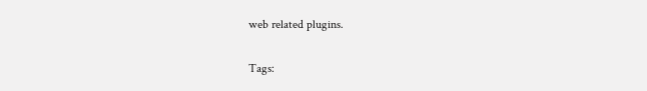web related plugins.

Tags: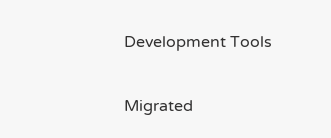Development Tools

Migrated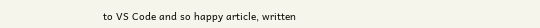to VS Code and so happy article, written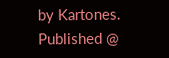by Kartones. Published @